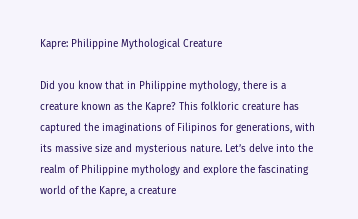Kapre: Philippine Mythological Creature

Did you know that in Philippine mythology, there is a creature known as the Kapre? This folkloric creature has captured the imaginations of Filipinos for generations, with its massive size and mysterious nature. Let’s delve into the realm of Philippine mythology and explore the fascinating world of the Kapre, a creature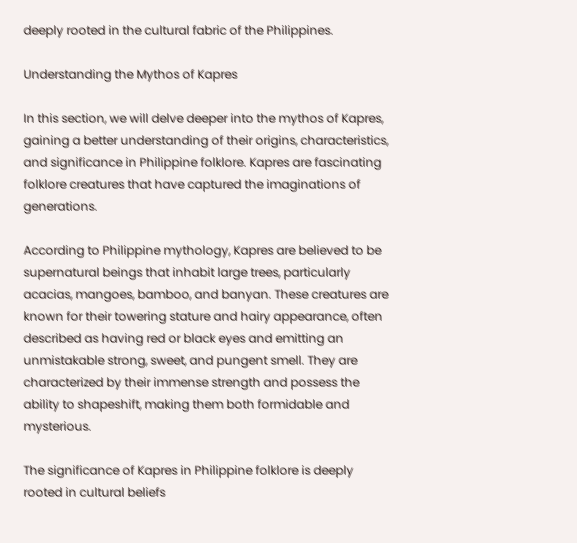deeply rooted in the cultural fabric of the Philippines.

Understanding the Mythos of Kapres

In this section, we will delve deeper into the mythos of Kapres, gaining a better understanding of their origins, characteristics, and significance in Philippine folklore. Kapres are fascinating folklore creatures that have captured the imaginations of generations.

According to Philippine mythology, Kapres are believed to be supernatural beings that inhabit large trees, particularly acacias, mangoes, bamboo, and banyan. These creatures are known for their towering stature and hairy appearance, often described as having red or black eyes and emitting an unmistakable strong, sweet, and pungent smell. They are characterized by their immense strength and possess the ability to shapeshift, making them both formidable and mysterious.

The significance of Kapres in Philippine folklore is deeply rooted in cultural beliefs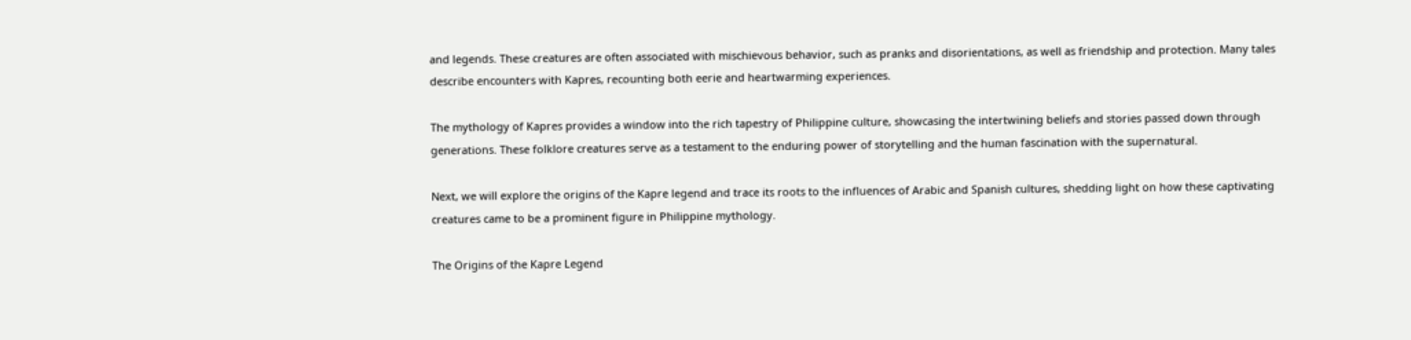and legends. These creatures are often associated with mischievous behavior, such as pranks and disorientations, as well as friendship and protection. Many tales describe encounters with Kapres, recounting both eerie and heartwarming experiences.

The mythology of Kapres provides a window into the rich tapestry of Philippine culture, showcasing the intertwining beliefs and stories passed down through generations. These folklore creatures serve as a testament to the enduring power of storytelling and the human fascination with the supernatural.

Next, we will explore the origins of the Kapre legend and trace its roots to the influences of Arabic and Spanish cultures, shedding light on how these captivating creatures came to be a prominent figure in Philippine mythology.

The Origins of the Kapre Legend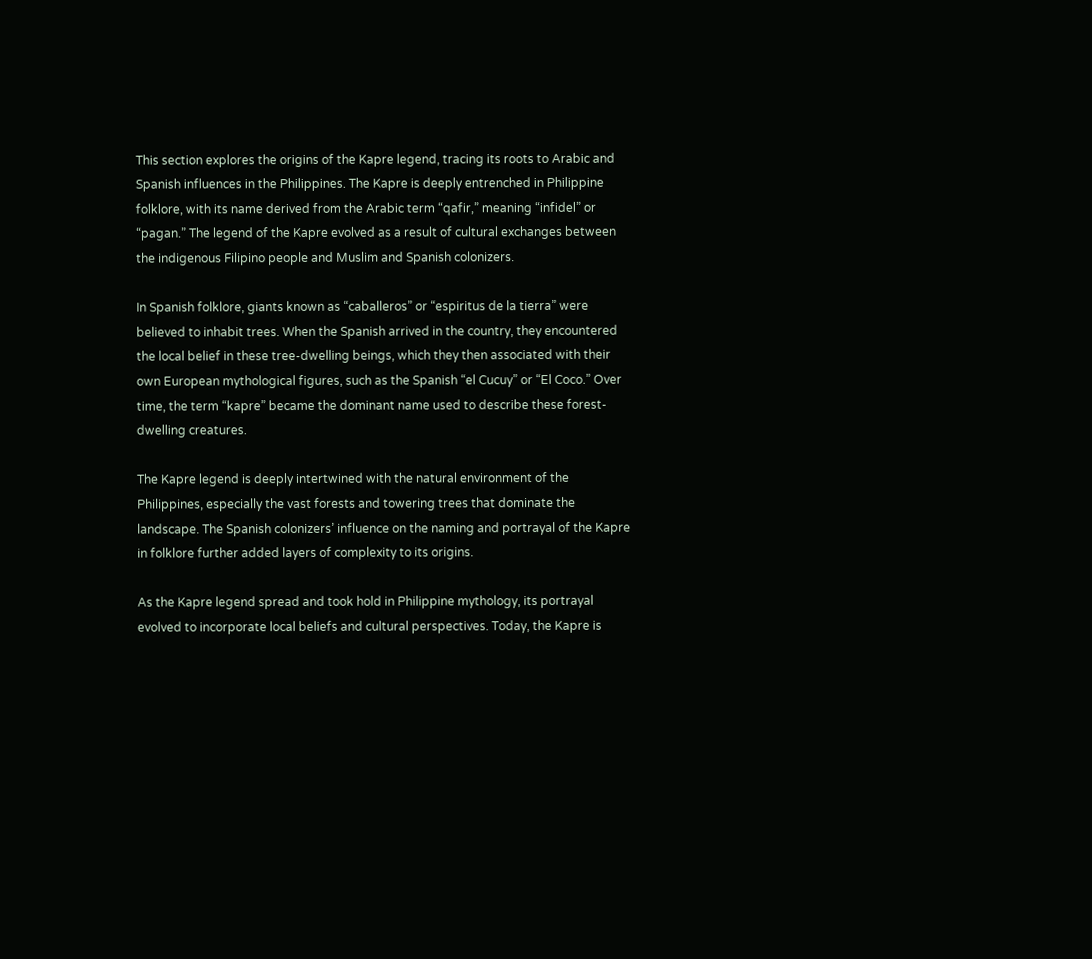This section explores the origins of the Kapre legend, tracing its roots to Arabic and Spanish influences in the Philippines. The Kapre is deeply entrenched in Philippine folklore, with its name derived from the Arabic term “qafir,” meaning “infidel” or “pagan.” The legend of the Kapre evolved as a result of cultural exchanges between the indigenous Filipino people and Muslim and Spanish colonizers.

In Spanish folklore, giants known as “caballeros” or “espiritus de la tierra” were believed to inhabit trees. When the Spanish arrived in the country, they encountered the local belief in these tree-dwelling beings, which they then associated with their own European mythological figures, such as the Spanish “el Cucuy” or “El Coco.” Over time, the term “kapre” became the dominant name used to describe these forest-dwelling creatures.

The Kapre legend is deeply intertwined with the natural environment of the Philippines, especially the vast forests and towering trees that dominate the landscape. The Spanish colonizers’ influence on the naming and portrayal of the Kapre in folklore further added layers of complexity to its origins.

As the Kapre legend spread and took hold in Philippine mythology, its portrayal evolved to incorporate local beliefs and cultural perspectives. Today, the Kapre is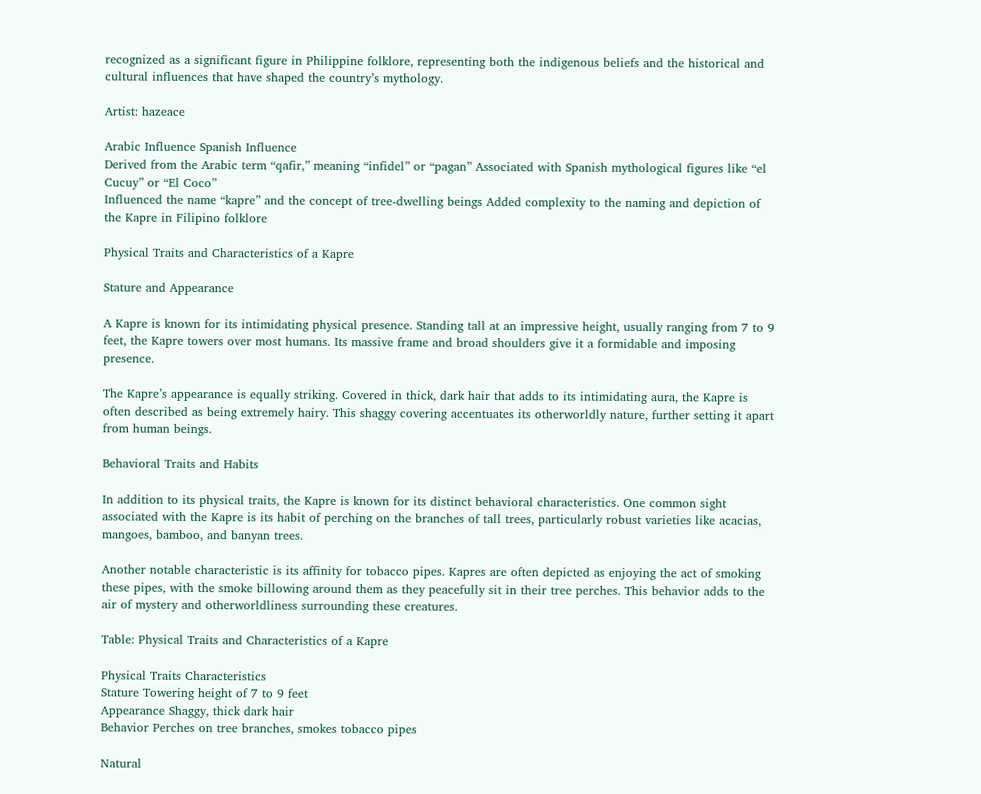recognized as a significant figure in Philippine folklore, representing both the indigenous beliefs and the historical and cultural influences that have shaped the country’s mythology.

Artist: hazeace

Arabic Influence Spanish Influence
Derived from the Arabic term “qafir,” meaning “infidel” or “pagan” Associated with Spanish mythological figures like “el Cucuy” or “El Coco”
Influenced the name “kapre” and the concept of tree-dwelling beings Added complexity to the naming and depiction of the Kapre in Filipino folklore

Physical Traits and Characteristics of a Kapre

Stature and Appearance

A Kapre is known for its intimidating physical presence. Standing tall at an impressive height, usually ranging from 7 to 9 feet, the Kapre towers over most humans. Its massive frame and broad shoulders give it a formidable and imposing presence.

The Kapre’s appearance is equally striking. Covered in thick, dark hair that adds to its intimidating aura, the Kapre is often described as being extremely hairy. This shaggy covering accentuates its otherworldly nature, further setting it apart from human beings.

Behavioral Traits and Habits

In addition to its physical traits, the Kapre is known for its distinct behavioral characteristics. One common sight associated with the Kapre is its habit of perching on the branches of tall trees, particularly robust varieties like acacias, mangoes, bamboo, and banyan trees.

Another notable characteristic is its affinity for tobacco pipes. Kapres are often depicted as enjoying the act of smoking these pipes, with the smoke billowing around them as they peacefully sit in their tree perches. This behavior adds to the air of mystery and otherworldliness surrounding these creatures.

Table: Physical Traits and Characteristics of a Kapre

Physical Traits Characteristics
Stature Towering height of 7 to 9 feet
Appearance Shaggy, thick dark hair
Behavior Perches on tree branches, smokes tobacco pipes

Natural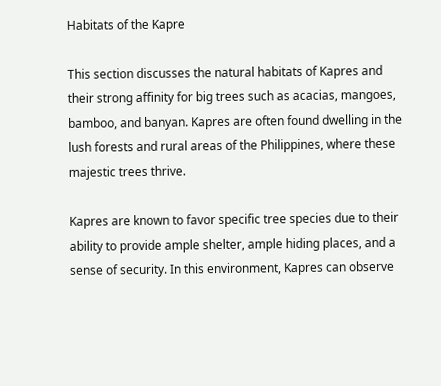Habitats of the Kapre

This section discusses the natural habitats of Kapres and their strong affinity for big trees such as acacias, mangoes, bamboo, and banyan. Kapres are often found dwelling in the lush forests and rural areas of the Philippines, where these majestic trees thrive.

Kapres are known to favor specific tree species due to their ability to provide ample shelter, ample hiding places, and a sense of security. In this environment, Kapres can observe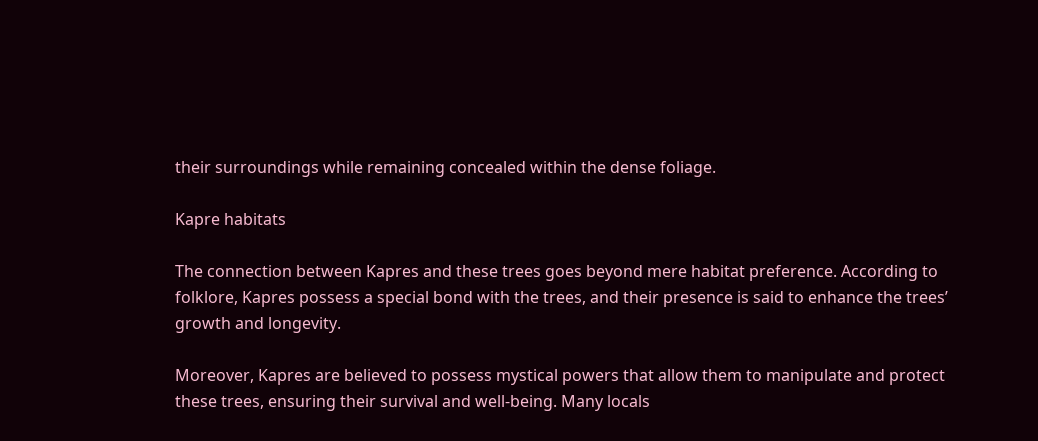their surroundings while remaining concealed within the dense foliage.

Kapre habitats

The connection between Kapres and these trees goes beyond mere habitat preference. According to folklore, Kapres possess a special bond with the trees, and their presence is said to enhance the trees’ growth and longevity.

Moreover, Kapres are believed to possess mystical powers that allow them to manipulate and protect these trees, ensuring their survival and well-being. Many locals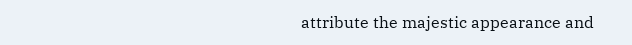attribute the majestic appearance and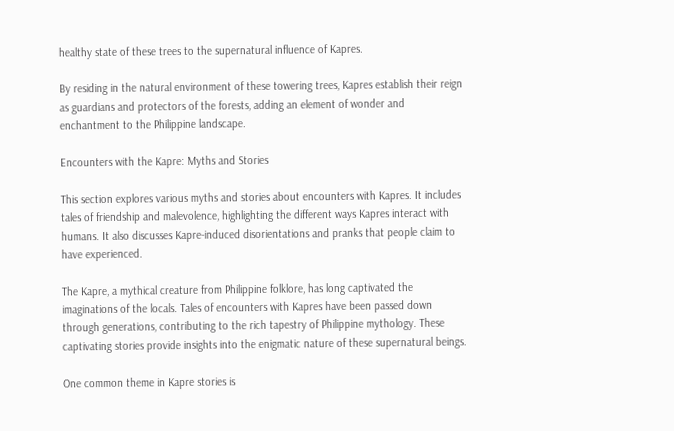healthy state of these trees to the supernatural influence of Kapres.

By residing in the natural environment of these towering trees, Kapres establish their reign as guardians and protectors of the forests, adding an element of wonder and enchantment to the Philippine landscape.

Encounters with the Kapre: Myths and Stories

This section explores various myths and stories about encounters with Kapres. It includes tales of friendship and malevolence, highlighting the different ways Kapres interact with humans. It also discusses Kapre-induced disorientations and pranks that people claim to have experienced.

The Kapre, a mythical creature from Philippine folklore, has long captivated the imaginations of the locals. Tales of encounters with Kapres have been passed down through generations, contributing to the rich tapestry of Philippine mythology. These captivating stories provide insights into the enigmatic nature of these supernatural beings.

One common theme in Kapre stories is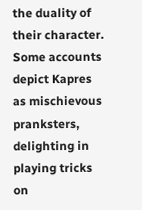the duality of their character. Some accounts depict Kapres as mischievous pranksters, delighting in playing tricks on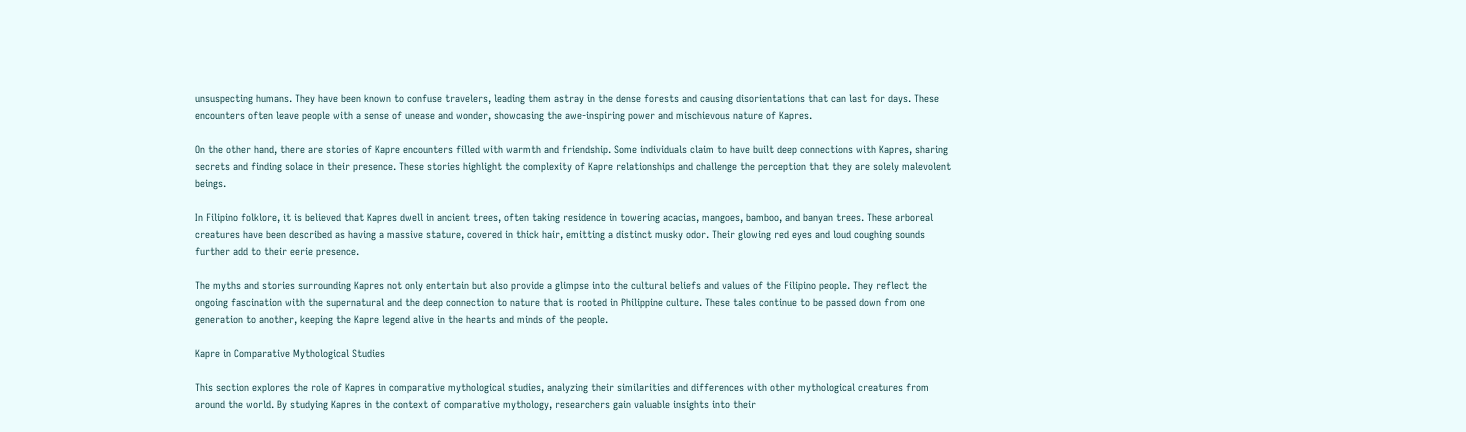unsuspecting humans. They have been known to confuse travelers, leading them astray in the dense forests and causing disorientations that can last for days. These encounters often leave people with a sense of unease and wonder, showcasing the awe-inspiring power and mischievous nature of Kapres.

On the other hand, there are stories of Kapre encounters filled with warmth and friendship. Some individuals claim to have built deep connections with Kapres, sharing secrets and finding solace in their presence. These stories highlight the complexity of Kapre relationships and challenge the perception that they are solely malevolent beings.

In Filipino folklore, it is believed that Kapres dwell in ancient trees, often taking residence in towering acacias, mangoes, bamboo, and banyan trees. These arboreal creatures have been described as having a massive stature, covered in thick hair, emitting a distinct musky odor. Their glowing red eyes and loud coughing sounds further add to their eerie presence.

The myths and stories surrounding Kapres not only entertain but also provide a glimpse into the cultural beliefs and values of the Filipino people. They reflect the ongoing fascination with the supernatural and the deep connection to nature that is rooted in Philippine culture. These tales continue to be passed down from one generation to another, keeping the Kapre legend alive in the hearts and minds of the people.

Kapre in Comparative Mythological Studies

This section explores the role of Kapres in comparative mythological studies, analyzing their similarities and differences with other mythological creatures from around the world. By studying Kapres in the context of comparative mythology, researchers gain valuable insights into their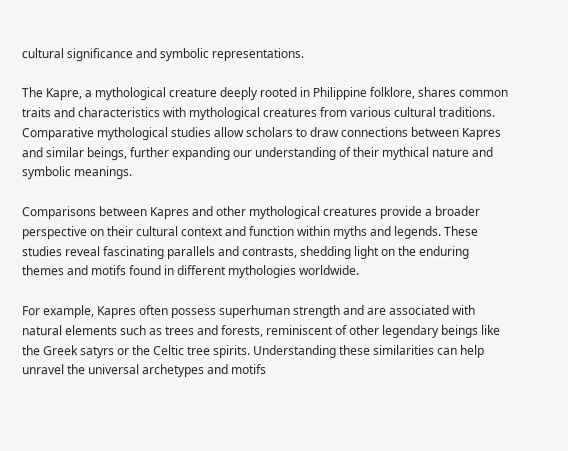cultural significance and symbolic representations.

The Kapre, a mythological creature deeply rooted in Philippine folklore, shares common traits and characteristics with mythological creatures from various cultural traditions. Comparative mythological studies allow scholars to draw connections between Kapres and similar beings, further expanding our understanding of their mythical nature and symbolic meanings.

Comparisons between Kapres and other mythological creatures provide a broader perspective on their cultural context and function within myths and legends. These studies reveal fascinating parallels and contrasts, shedding light on the enduring themes and motifs found in different mythologies worldwide.

For example, Kapres often possess superhuman strength and are associated with natural elements such as trees and forests, reminiscent of other legendary beings like the Greek satyrs or the Celtic tree spirits. Understanding these similarities can help unravel the universal archetypes and motifs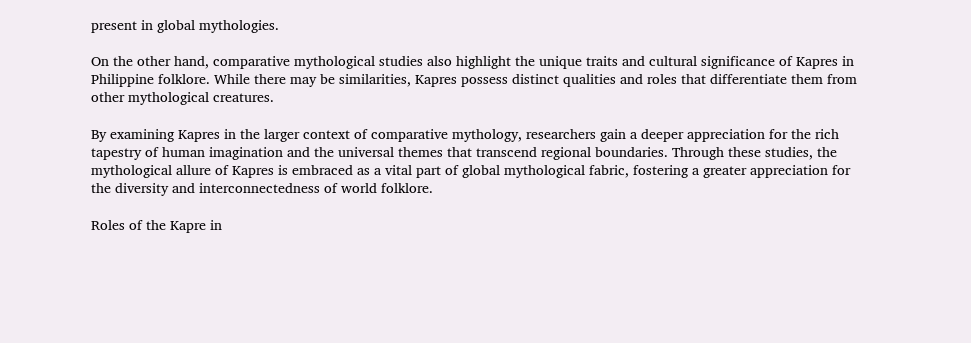present in global mythologies.

On the other hand, comparative mythological studies also highlight the unique traits and cultural significance of Kapres in Philippine folklore. While there may be similarities, Kapres possess distinct qualities and roles that differentiate them from other mythological creatures.

By examining Kapres in the larger context of comparative mythology, researchers gain a deeper appreciation for the rich tapestry of human imagination and the universal themes that transcend regional boundaries. Through these studies, the mythological allure of Kapres is embraced as a vital part of global mythological fabric, fostering a greater appreciation for the diversity and interconnectedness of world folklore.

Roles of the Kapre in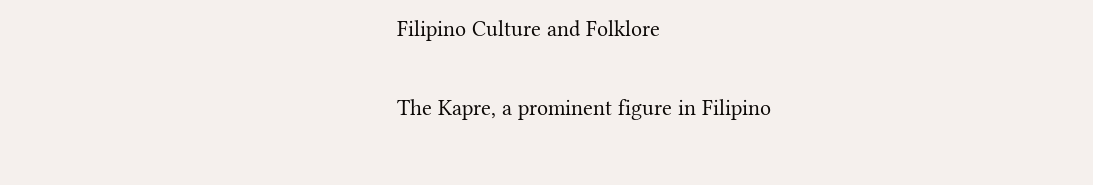Filipino Culture and Folklore

The Kapre, a prominent figure in Filipino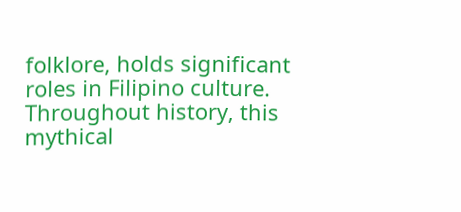folklore, holds significant roles in Filipino culture. Throughout history, this mythical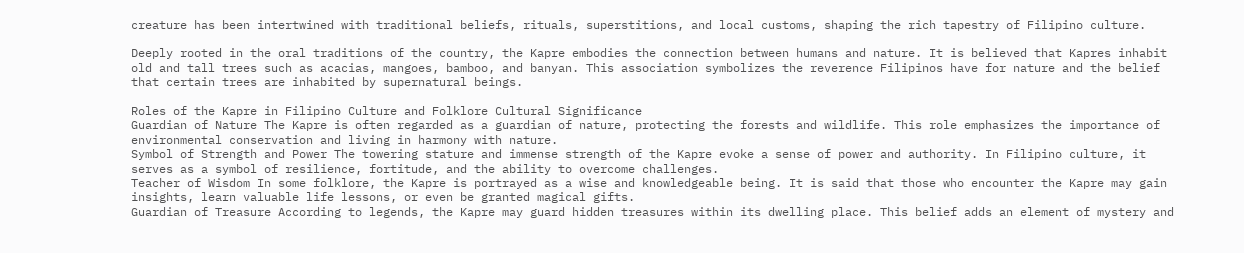creature has been intertwined with traditional beliefs, rituals, superstitions, and local customs, shaping the rich tapestry of Filipino culture.

Deeply rooted in the oral traditions of the country, the Kapre embodies the connection between humans and nature. It is believed that Kapres inhabit old and tall trees such as acacias, mangoes, bamboo, and banyan. This association symbolizes the reverence Filipinos have for nature and the belief that certain trees are inhabited by supernatural beings.

Roles of the Kapre in Filipino Culture and Folklore Cultural Significance
Guardian of Nature The Kapre is often regarded as a guardian of nature, protecting the forests and wildlife. This role emphasizes the importance of environmental conservation and living in harmony with nature.
Symbol of Strength and Power The towering stature and immense strength of the Kapre evoke a sense of power and authority. In Filipino culture, it serves as a symbol of resilience, fortitude, and the ability to overcome challenges.
Teacher of Wisdom In some folklore, the Kapre is portrayed as a wise and knowledgeable being. It is said that those who encounter the Kapre may gain insights, learn valuable life lessons, or even be granted magical gifts.
Guardian of Treasure According to legends, the Kapre may guard hidden treasures within its dwelling place. This belief adds an element of mystery and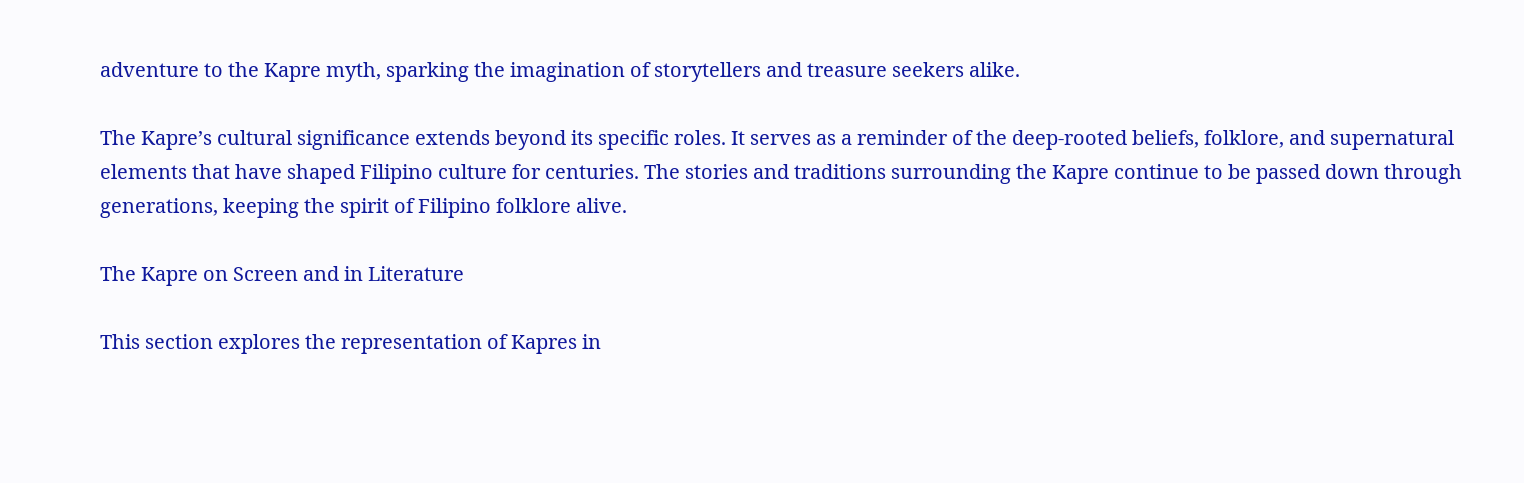adventure to the Kapre myth, sparking the imagination of storytellers and treasure seekers alike.

The Kapre’s cultural significance extends beyond its specific roles. It serves as a reminder of the deep-rooted beliefs, folklore, and supernatural elements that have shaped Filipino culture for centuries. The stories and traditions surrounding the Kapre continue to be passed down through generations, keeping the spirit of Filipino folklore alive.

The Kapre on Screen and in Literature

This section explores the representation of Kapres in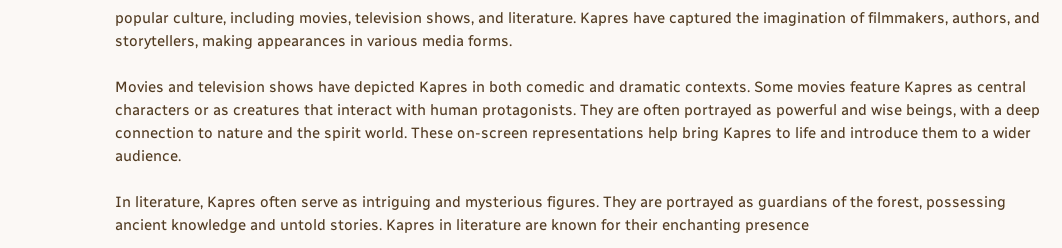popular culture, including movies, television shows, and literature. Kapres have captured the imagination of filmmakers, authors, and storytellers, making appearances in various media forms.

Movies and television shows have depicted Kapres in both comedic and dramatic contexts. Some movies feature Kapres as central characters or as creatures that interact with human protagonists. They are often portrayed as powerful and wise beings, with a deep connection to nature and the spirit world. These on-screen representations help bring Kapres to life and introduce them to a wider audience.

In literature, Kapres often serve as intriguing and mysterious figures. They are portrayed as guardians of the forest, possessing ancient knowledge and untold stories. Kapres in literature are known for their enchanting presence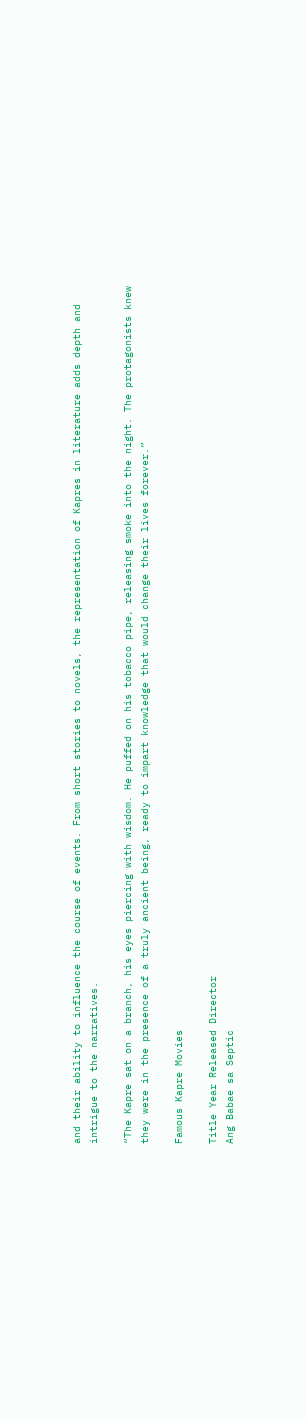and their ability to influence the course of events. From short stories to novels, the representation of Kapres in literature adds depth and intrigue to the narratives.

“The Kapre sat on a branch, his eyes piercing with wisdom. He puffed on his tobacco pipe, releasing smoke into the night. The protagonists knew they were in the presence of a truly ancient being, ready to impart knowledge that would change their lives forever.”

Famous Kapre Movies

Title Year Released Director
Ang Babae sa Septic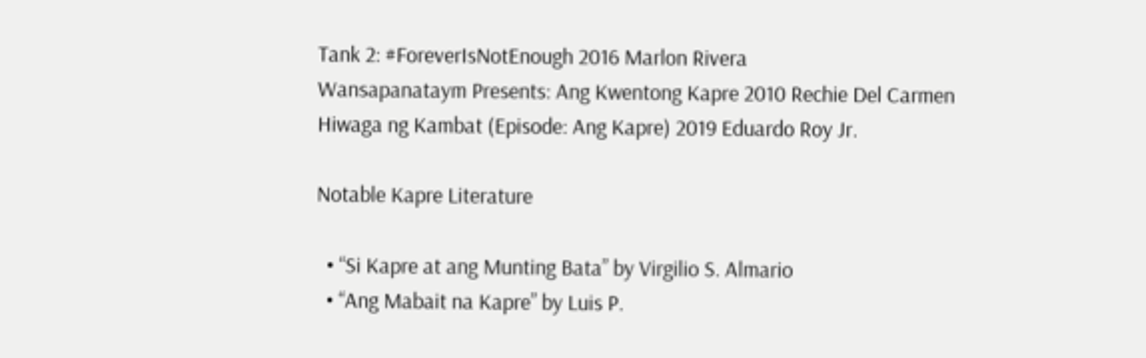Tank 2: #ForeverIsNotEnough 2016 Marlon Rivera
Wansapanataym Presents: Ang Kwentong Kapre 2010 Rechie Del Carmen
Hiwaga ng Kambat (Episode: Ang Kapre) 2019 Eduardo Roy Jr.

Notable Kapre Literature

  • “Si Kapre at ang Munting Bata” by Virgilio S. Almario
  • “Ang Mabait na Kapre” by Luis P.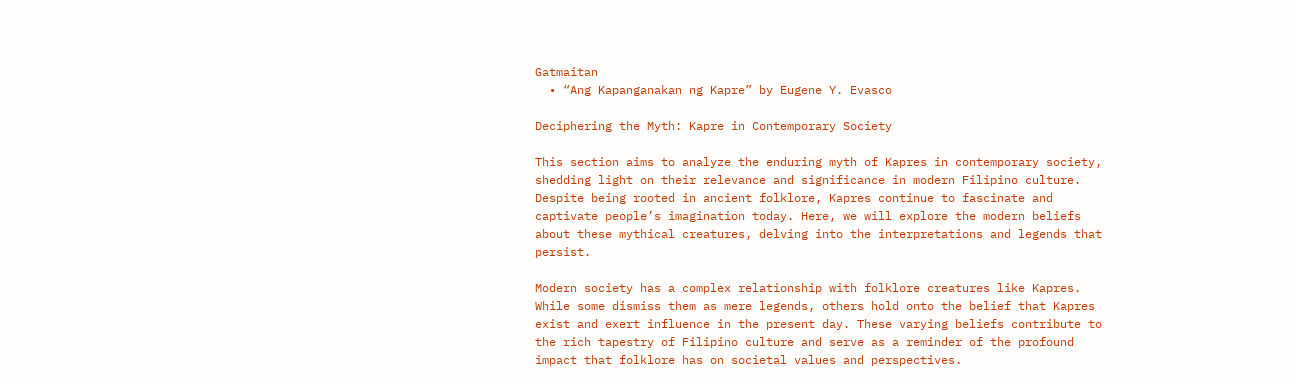Gatmaitan
  • “Ang Kapanganakan ng Kapre” by Eugene Y. Evasco

Deciphering the Myth: Kapre in Contemporary Society

This section aims to analyze the enduring myth of Kapres in contemporary society, shedding light on their relevance and significance in modern Filipino culture. Despite being rooted in ancient folklore, Kapres continue to fascinate and captivate people’s imagination today. Here, we will explore the modern beliefs about these mythical creatures, delving into the interpretations and legends that persist.

Modern society has a complex relationship with folklore creatures like Kapres. While some dismiss them as mere legends, others hold onto the belief that Kapres exist and exert influence in the present day. These varying beliefs contribute to the rich tapestry of Filipino culture and serve as a reminder of the profound impact that folklore has on societal values and perspectives.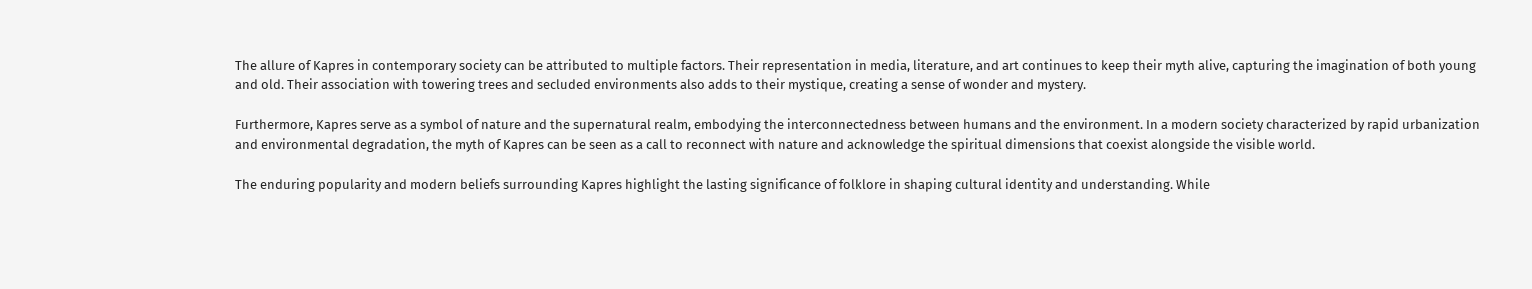The allure of Kapres in contemporary society can be attributed to multiple factors. Their representation in media, literature, and art continues to keep their myth alive, capturing the imagination of both young and old. Their association with towering trees and secluded environments also adds to their mystique, creating a sense of wonder and mystery.

Furthermore, Kapres serve as a symbol of nature and the supernatural realm, embodying the interconnectedness between humans and the environment. In a modern society characterized by rapid urbanization and environmental degradation, the myth of Kapres can be seen as a call to reconnect with nature and acknowledge the spiritual dimensions that coexist alongside the visible world.

The enduring popularity and modern beliefs surrounding Kapres highlight the lasting significance of folklore in shaping cultural identity and understanding. While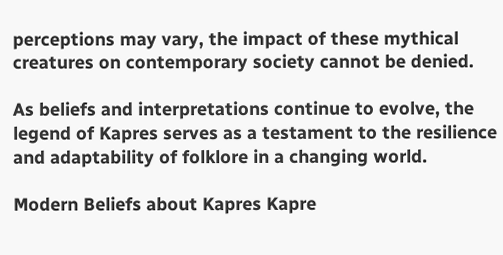perceptions may vary, the impact of these mythical creatures on contemporary society cannot be denied.

As beliefs and interpretations continue to evolve, the legend of Kapres serves as a testament to the resilience and adaptability of folklore in a changing world.

Modern Beliefs about Kapres Kapre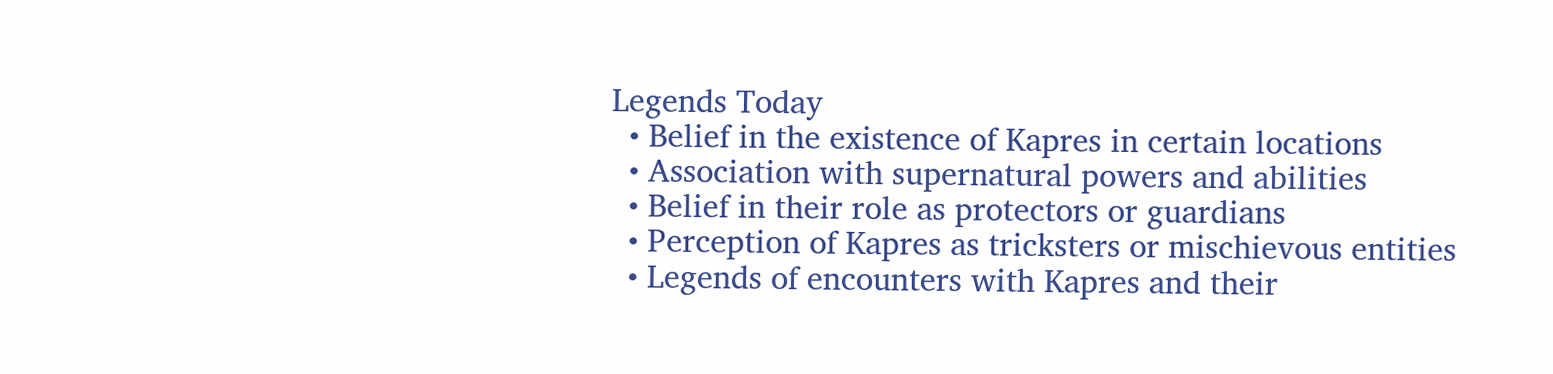Legends Today
  • Belief in the existence of Kapres in certain locations
  • Association with supernatural powers and abilities
  • Belief in their role as protectors or guardians
  • Perception of Kapres as tricksters or mischievous entities
  • Legends of encounters with Kapres and their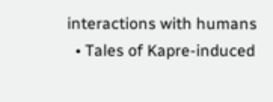interactions with humans
  • Tales of Kapre-induced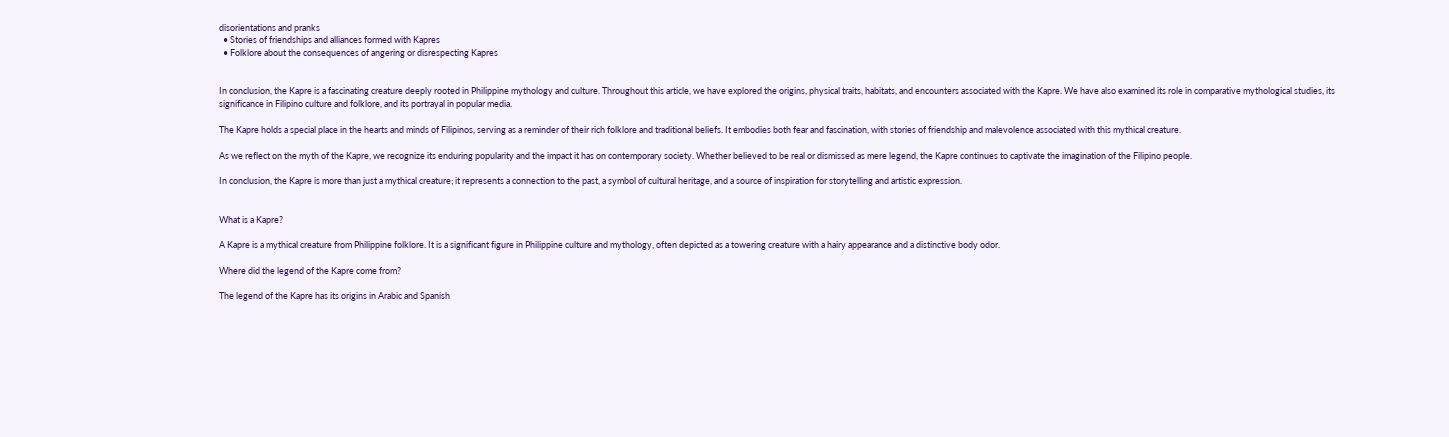disorientations and pranks
  • Stories of friendships and alliances formed with Kapres
  • Folklore about the consequences of angering or disrespecting Kapres


In conclusion, the Kapre is a fascinating creature deeply rooted in Philippine mythology and culture. Throughout this article, we have explored the origins, physical traits, habitats, and encounters associated with the Kapre. We have also examined its role in comparative mythological studies, its significance in Filipino culture and folklore, and its portrayal in popular media.

The Kapre holds a special place in the hearts and minds of Filipinos, serving as a reminder of their rich folklore and traditional beliefs. It embodies both fear and fascination, with stories of friendship and malevolence associated with this mythical creature.

As we reflect on the myth of the Kapre, we recognize its enduring popularity and the impact it has on contemporary society. Whether believed to be real or dismissed as mere legend, the Kapre continues to captivate the imagination of the Filipino people.

In conclusion, the Kapre is more than just a mythical creature; it represents a connection to the past, a symbol of cultural heritage, and a source of inspiration for storytelling and artistic expression.


What is a Kapre?

A Kapre is a mythical creature from Philippine folklore. It is a significant figure in Philippine culture and mythology, often depicted as a towering creature with a hairy appearance and a distinctive body odor.

Where did the legend of the Kapre come from?

The legend of the Kapre has its origins in Arabic and Spanish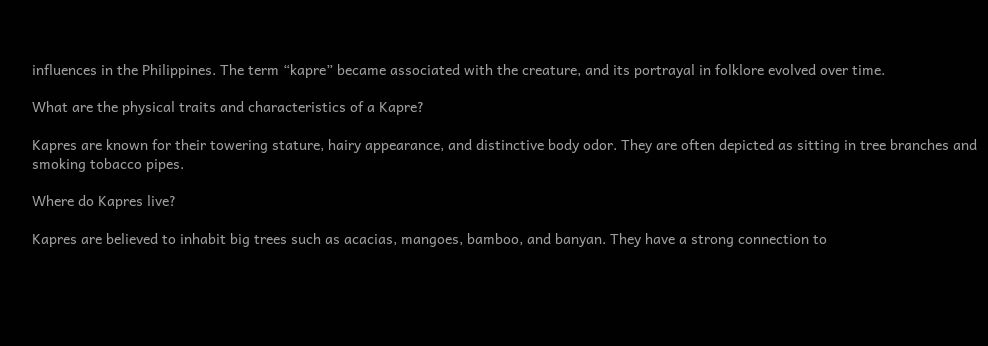influences in the Philippines. The term “kapre” became associated with the creature, and its portrayal in folklore evolved over time.

What are the physical traits and characteristics of a Kapre?

Kapres are known for their towering stature, hairy appearance, and distinctive body odor. They are often depicted as sitting in tree branches and smoking tobacco pipes.

Where do Kapres live?

Kapres are believed to inhabit big trees such as acacias, mangoes, bamboo, and banyan. They have a strong connection to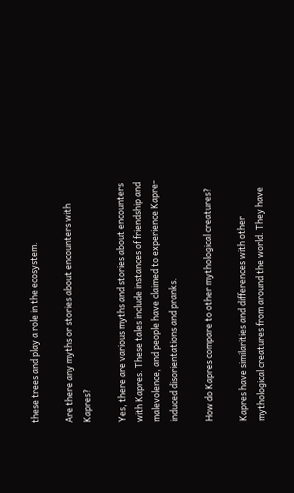these trees and play a role in the ecosystem.

Are there any myths or stories about encounters with Kapres?

Yes, there are various myths and stories about encounters with Kapres. These tales include instances of friendship and malevolence, and people have claimed to experience Kapre-induced disorientations and pranks.

How do Kapres compare to other mythological creatures?

Kapres have similarities and differences with other mythological creatures from around the world. They have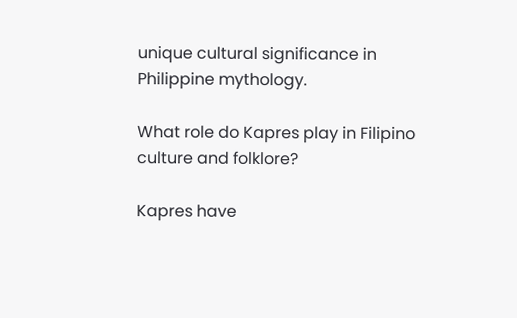unique cultural significance in Philippine mythology.

What role do Kapres play in Filipino culture and folklore?

Kapres have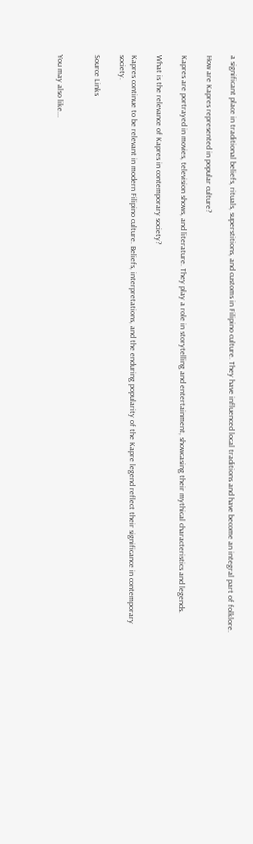a significant place in traditional beliefs, rituals, superstitions, and customs in Filipino culture. They have influenced local traditions and have become an integral part of folklore.

How are Kapres represented in popular culture?

Kapres are portrayed in movies, television shows, and literature. They play a role in storytelling and entertainment, showcasing their mythical characteristics and legends.

What is the relevance of Kapres in contemporary society?

Kapres continue to be relevant in modern Filipino culture. Beliefs, interpretations, and the enduring popularity of the Kapre legend reflect their significance in contemporary society.

Source Links


You may also like...